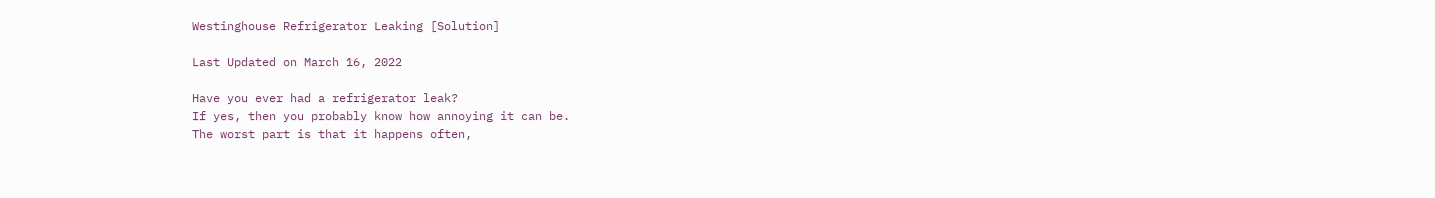Westinghouse Refrigerator Leaking [Solution]

Last Updated on March 16, 2022

Have you ever had a refrigerator leak?
If yes, then you probably know how annoying it can be.
The worst part is that it happens often,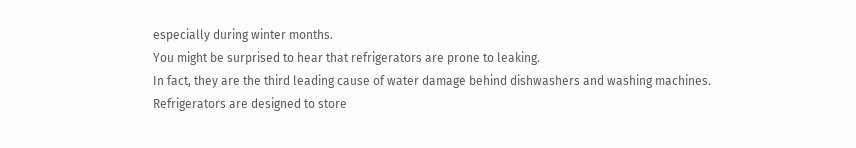especially during winter months.
You might be surprised to hear that refrigerators are prone to leaking.
In fact, they are the third leading cause of water damage behind dishwashers and washing machines.
Refrigerators are designed to store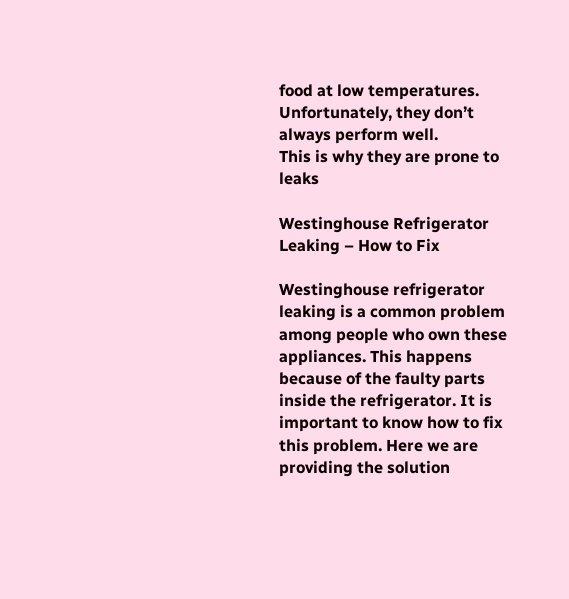food at low temperatures.
Unfortunately, they don’t always perform well.
This is why they are prone to leaks

Westinghouse Refrigerator Leaking – How to Fix

Westinghouse refrigerator leaking is a common problem among people who own these appliances. This happens because of the faulty parts inside the refrigerator. It is important to know how to fix this problem. Here we are providing the solution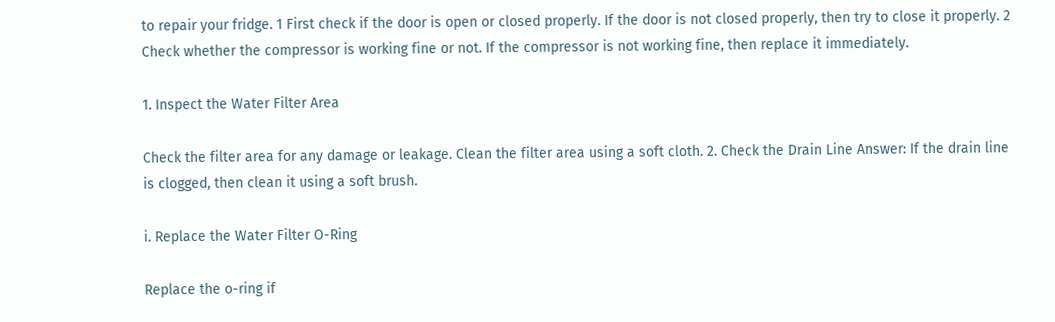to repair your fridge. 1 First check if the door is open or closed properly. If the door is not closed properly, then try to close it properly. 2 Check whether the compressor is working fine or not. If the compressor is not working fine, then replace it immediately.

1. Inspect the Water Filter Area

Check the filter area for any damage or leakage. Clean the filter area using a soft cloth. 2. Check the Drain Line Answer: If the drain line is clogged, then clean it using a soft brush.

i. Replace the Water Filter O-Ring

Replace the o-ring if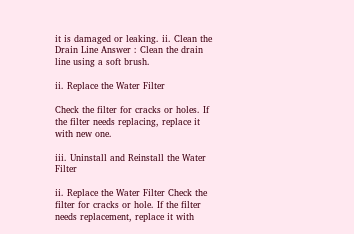it is damaged or leaking. ii. Clean the Drain Line Answer : Clean the drain line using a soft brush.

ii. Replace the Water Filter

Check the filter for cracks or holes. If the filter needs replacing, replace it with new one.

iii. Uninstall and Reinstall the Water Filter

ii. Replace the Water Filter Check the filter for cracks or hole. If the filter needs replacement, replace it with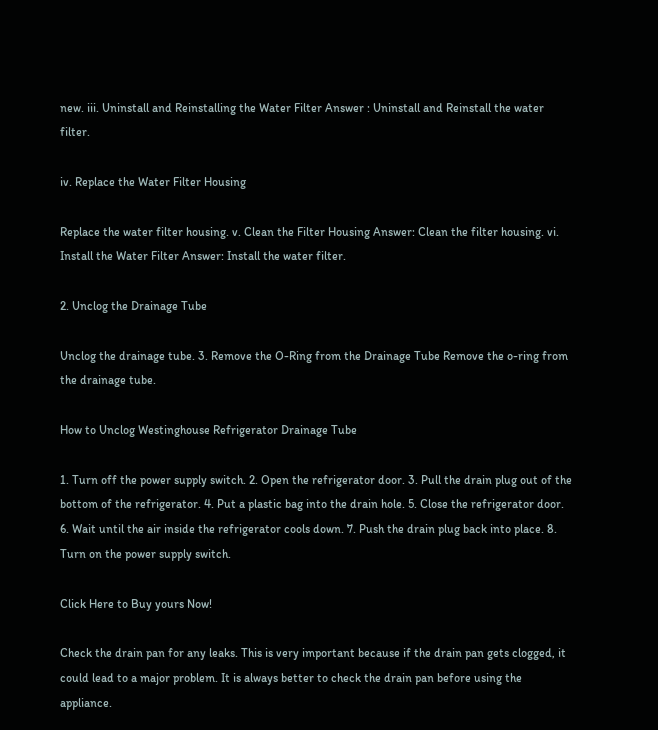new. iii. Uninstall and Reinstalling the Water Filter Answer : Uninstall and Reinstall the water filter.

iv. Replace the Water Filter Housing

Replace the water filter housing. v. Clean the Filter Housing Answer: Clean the filter housing. vi. Install the Water Filter Answer: Install the water filter.

2. Unclog the Drainage Tube

Unclog the drainage tube. 3. Remove the O-Ring from the Drainage Tube Remove the o-ring from the drainage tube.

How to Unclog Westinghouse Refrigerator Drainage Tube

1. Turn off the power supply switch. 2. Open the refrigerator door. 3. Pull the drain plug out of the bottom of the refrigerator. 4. Put a plastic bag into the drain hole. 5. Close the refrigerator door. 6. Wait until the air inside the refrigerator cools down. 7. Push the drain plug back into place. 8. Turn on the power supply switch.

Click Here to Buy yours Now!

Check the drain pan for any leaks. This is very important because if the drain pan gets clogged, it could lead to a major problem. It is always better to check the drain pan before using the appliance.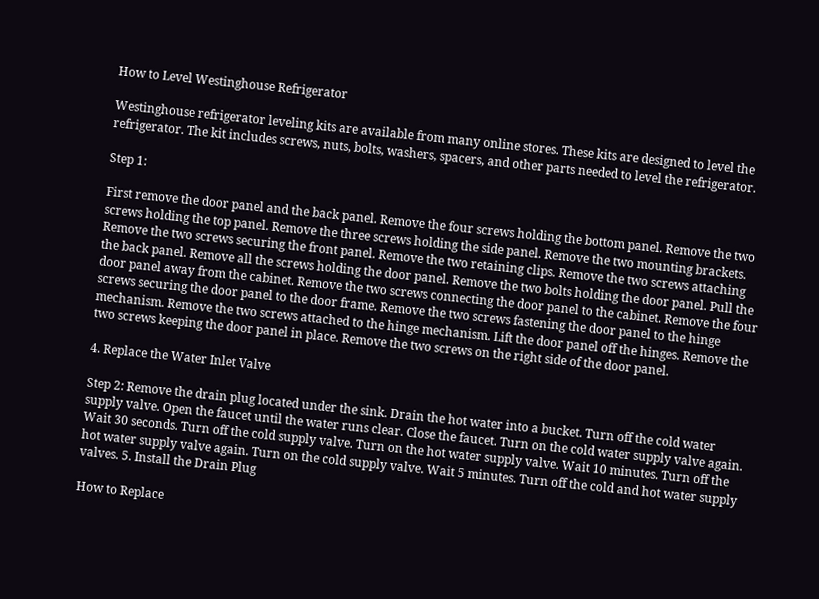How to Level Westinghouse Refrigerator

Westinghouse refrigerator leveling kits are available from many online stores. These kits are designed to level the refrigerator. The kit includes screws, nuts, bolts, washers, spacers, and other parts needed to level the refrigerator.

Step 1:

First remove the door panel and the back panel. Remove the four screws holding the bottom panel. Remove the two screws holding the top panel. Remove the three screws holding the side panel. Remove the two mounting brackets. Remove the two screws securing the front panel. Remove the two retaining clips. Remove the two screws attaching the back panel. Remove all the screws holding the door panel. Remove the two bolts holding the door panel. Pull the door panel away from the cabinet. Remove the two screws connecting the door panel to the cabinet. Remove the four screws securing the door panel to the door frame. Remove the two screws fastening the door panel to the hinge mechanism. Remove the two screws attached to the hinge mechanism. Lift the door panel off the hinges. Remove the two screws keeping the door panel in place. Remove the two screws on the right side of the door panel.

4. Replace the Water Inlet Valve

Step 2: Remove the drain plug located under the sink. Drain the hot water into a bucket. Turn off the cold water supply valve. Open the faucet until the water runs clear. Close the faucet. Turn on the cold water supply valve again. Wait 30 seconds. Turn off the cold supply valve. Turn on the hot water supply valve. Wait 10 minutes. Turn off the hot water supply valve again. Turn on the cold supply valve. Wait 5 minutes. Turn off the cold and hot water supply valves. 5. Install the Drain Plug

How to Replace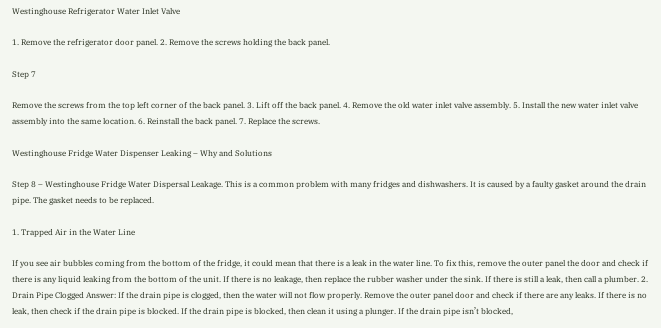Westinghouse Refrigerator Water Inlet Valve

1. Remove the refrigerator door panel. 2. Remove the screws holding the back panel.

Step 7

Remove the screws from the top left corner of the back panel. 3. Lift off the back panel. 4. Remove the old water inlet valve assembly. 5. Install the new water inlet valve assembly into the same location. 6. Reinstall the back panel. 7. Replace the screws.

Westinghouse Fridge Water Dispenser Leaking – Why and Solutions

Step 8 – Westinghouse Fridge Water Dispersal Leakage. This is a common problem with many fridges and dishwashers. It is caused by a faulty gasket around the drain pipe. The gasket needs to be replaced.

1. Trapped Air in the Water Line

If you see air bubbles coming from the bottom of the fridge, it could mean that there is a leak in the water line. To fix this, remove the outer panel the door and check if there is any liquid leaking from the bottom of the unit. If there is no leakage, then replace the rubber washer under the sink. If there is still a leak, then call a plumber. 2. Drain Pipe Clogged Answer: If the drain pipe is clogged, then the water will not flow properly. Remove the outer panel door and check if there are any leaks. If there is no leak, then check if the drain pipe is blocked. If the drain pipe is blocked, then clean it using a plunger. If the drain pipe isn’t blocked,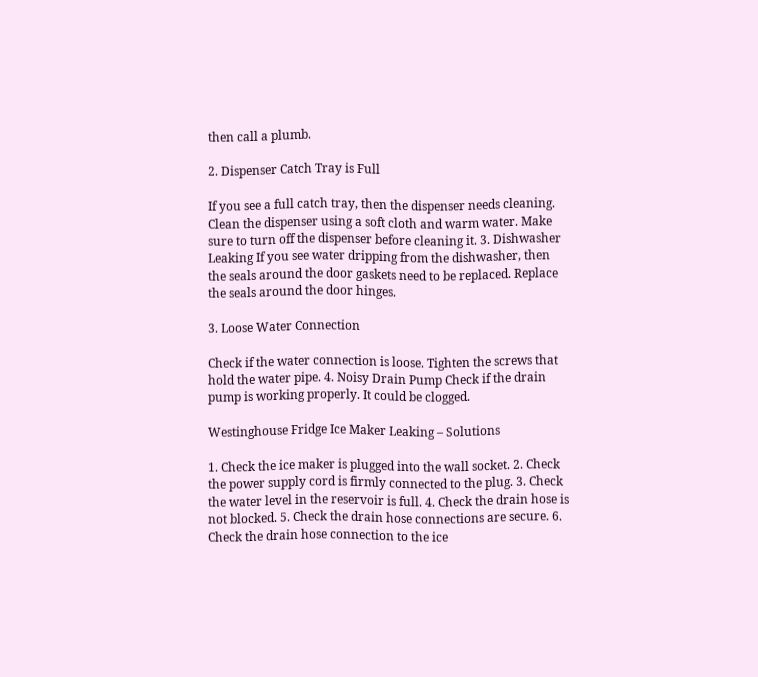then call a plumb.

2. Dispenser Catch Tray is Full

If you see a full catch tray, then the dispenser needs cleaning. Clean the dispenser using a soft cloth and warm water. Make sure to turn off the dispenser before cleaning it. 3. Dishwasher Leaking If you see water dripping from the dishwasher, then the seals around the door gaskets need to be replaced. Replace the seals around the door hinges.

3. Loose Water Connection

Check if the water connection is loose. Tighten the screws that hold the water pipe. 4. Noisy Drain Pump Check if the drain pump is working properly. It could be clogged.

Westinghouse Fridge Ice Maker Leaking – Solutions

1. Check the ice maker is plugged into the wall socket. 2. Check the power supply cord is firmly connected to the plug. 3. Check the water level in the reservoir is full. 4. Check the drain hose is not blocked. 5. Check the drain hose connections are secure. 6. Check the drain hose connection to the ice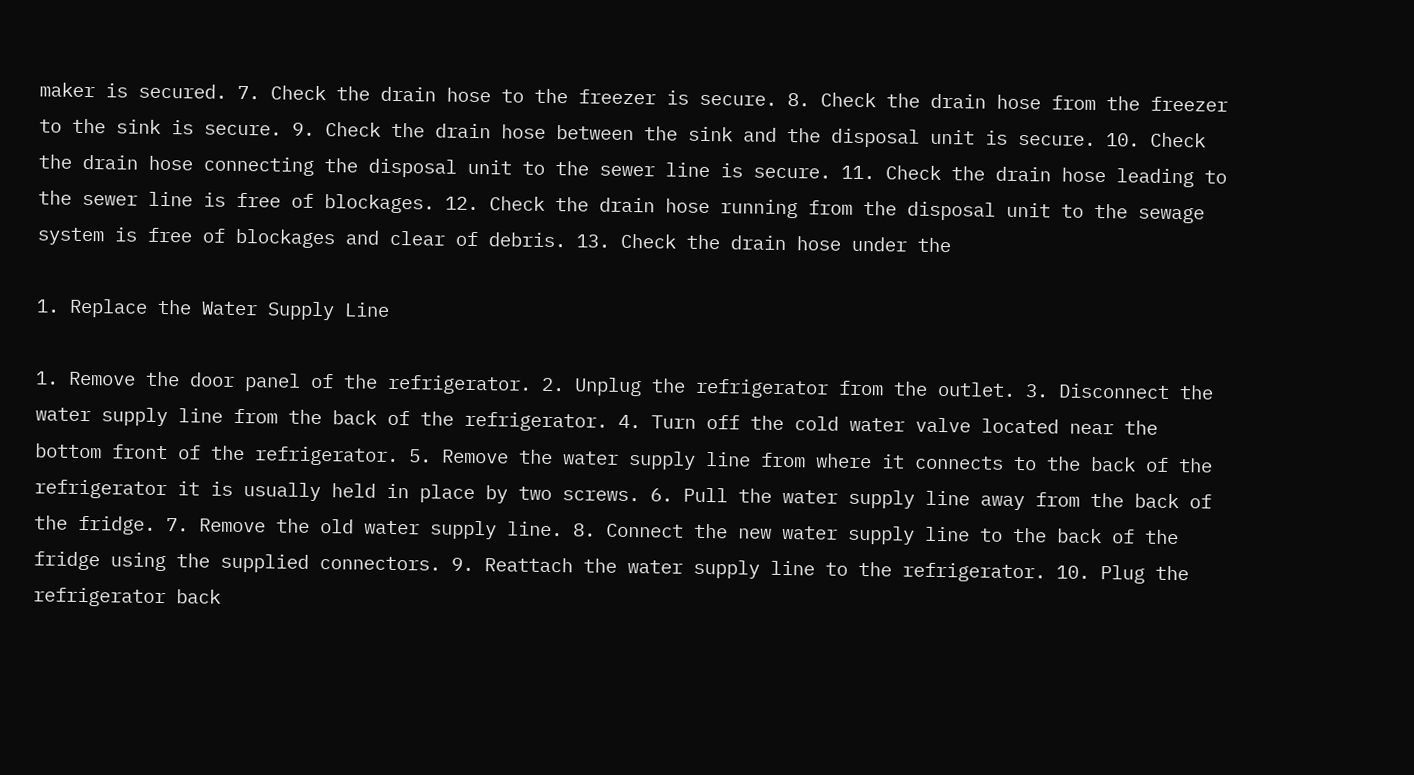maker is secured. 7. Check the drain hose to the freezer is secure. 8. Check the drain hose from the freezer to the sink is secure. 9. Check the drain hose between the sink and the disposal unit is secure. 10. Check the drain hose connecting the disposal unit to the sewer line is secure. 11. Check the drain hose leading to the sewer line is free of blockages. 12. Check the drain hose running from the disposal unit to the sewage system is free of blockages and clear of debris. 13. Check the drain hose under the

1. Replace the Water Supply Line

1. Remove the door panel of the refrigerator. 2. Unplug the refrigerator from the outlet. 3. Disconnect the water supply line from the back of the refrigerator. 4. Turn off the cold water valve located near the bottom front of the refrigerator. 5. Remove the water supply line from where it connects to the back of the refrigerator it is usually held in place by two screws. 6. Pull the water supply line away from the back of the fridge. 7. Remove the old water supply line. 8. Connect the new water supply line to the back of the fridge using the supplied connectors. 9. Reattach the water supply line to the refrigerator. 10. Plug the refrigerator back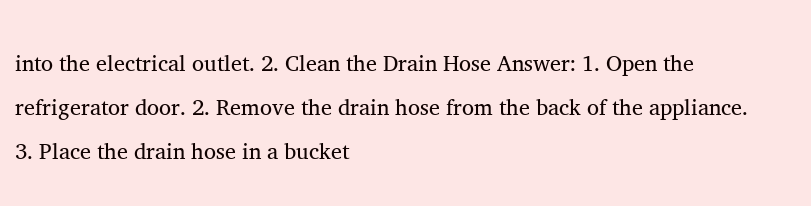into the electrical outlet. 2. Clean the Drain Hose Answer: 1. Open the refrigerator door. 2. Remove the drain hose from the back of the appliance. 3. Place the drain hose in a bucket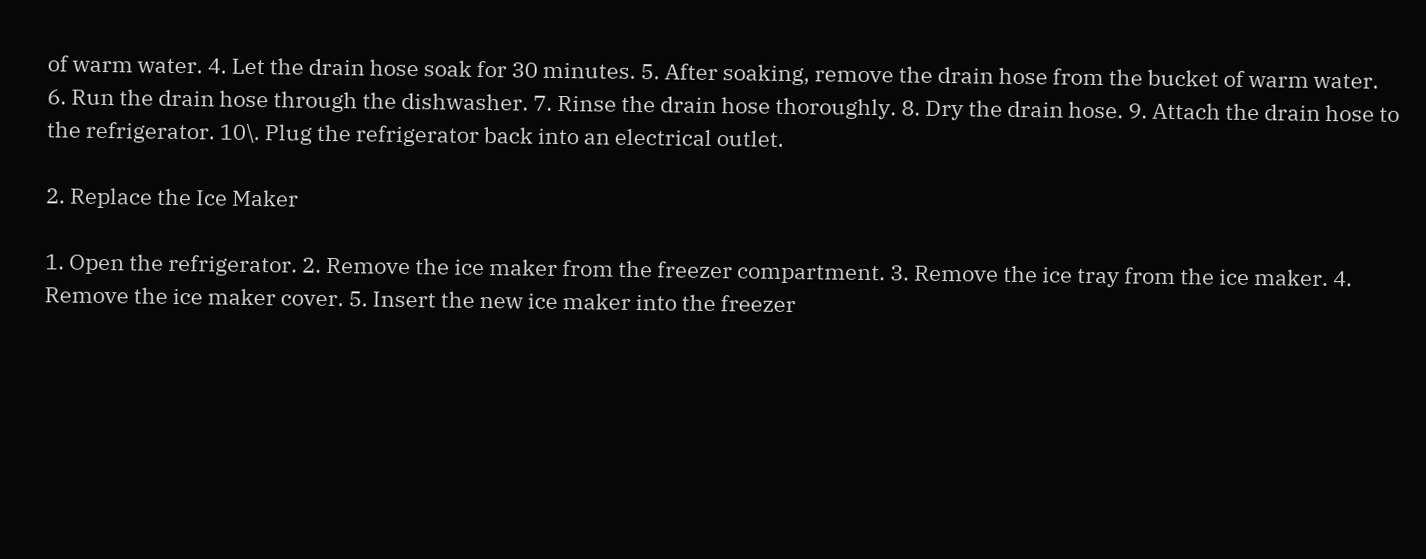of warm water. 4. Let the drain hose soak for 30 minutes. 5. After soaking, remove the drain hose from the bucket of warm water. 6. Run the drain hose through the dishwasher. 7. Rinse the drain hose thoroughly. 8. Dry the drain hose. 9. Attach the drain hose to the refrigerator. 10\. Plug the refrigerator back into an electrical outlet.

2. Replace the Ice Maker

1. Open the refrigerator. 2. Remove the ice maker from the freezer compartment. 3. Remove the ice tray from the ice maker. 4. Remove the ice maker cover. 5. Insert the new ice maker into the freezer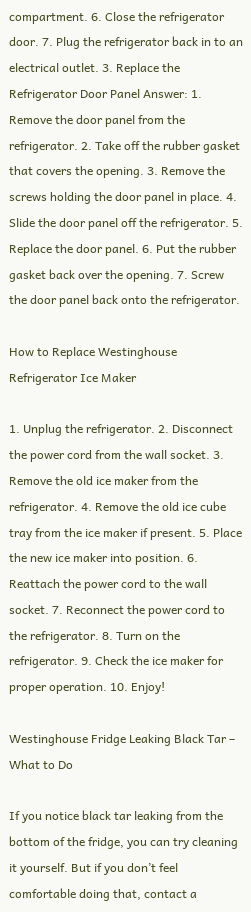compartment. 6. Close the refrigerator door. 7. Plug the refrigerator back in to an electrical outlet. 3. Replace the Refrigerator Door Panel Answer: 1. Remove the door panel from the refrigerator. 2. Take off the rubber gasket that covers the opening. 3. Remove the screws holding the door panel in place. 4. Slide the door panel off the refrigerator. 5. Replace the door panel. 6. Put the rubber gasket back over the opening. 7. Screw the door panel back onto the refrigerator.

How to Replace Westinghouse Refrigerator Ice Maker

1. Unplug the refrigerator. 2. Disconnect the power cord from the wall socket. 3. Remove the old ice maker from the refrigerator. 4. Remove the old ice cube tray from the ice maker if present. 5. Place the new ice maker into position. 6. Reattach the power cord to the wall socket. 7. Reconnect the power cord to the refrigerator. 8. Turn on the refrigerator. 9. Check the ice maker for proper operation. 10. Enjoy!

Westinghouse Fridge Leaking Black Tar – What to Do

If you notice black tar leaking from the bottom of the fridge, you can try cleaning it yourself. But if you don’t feel comfortable doing that, contact a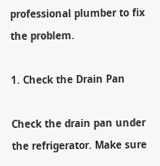professional plumber to fix the problem.

1. Check the Drain Pan

Check the drain pan under the refrigerator. Make sure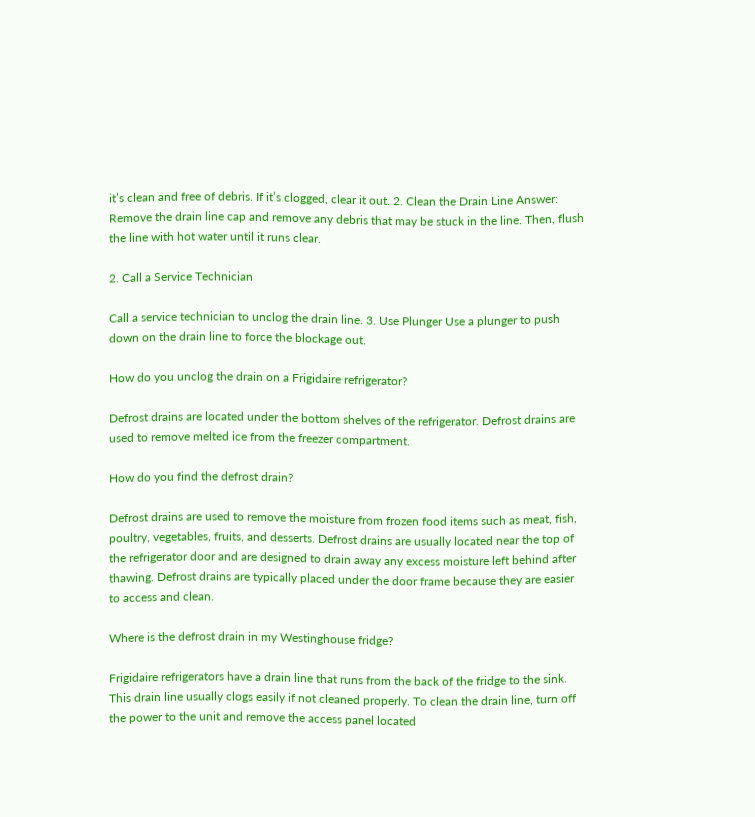it’s clean and free of debris. If it’s clogged, clear it out. 2. Clean the Drain Line Answer: Remove the drain line cap and remove any debris that may be stuck in the line. Then, flush the line with hot water until it runs clear.

2. Call a Service Technician

Call a service technician to unclog the drain line. 3. Use Plunger Use a plunger to push down on the drain line to force the blockage out.

How do you unclog the drain on a Frigidaire refrigerator?

Defrost drains are located under the bottom shelves of the refrigerator. Defrost drains are used to remove melted ice from the freezer compartment.

How do you find the defrost drain?

Defrost drains are used to remove the moisture from frozen food items such as meat, fish, poultry, vegetables, fruits, and desserts. Defrost drains are usually located near the top of the refrigerator door and are designed to drain away any excess moisture left behind after thawing. Defrost drains are typically placed under the door frame because they are easier to access and clean.

Where is the defrost drain in my Westinghouse fridge?

Frigidaire refrigerators have a drain line that runs from the back of the fridge to the sink. This drain line usually clogs easily if not cleaned properly. To clean the drain line, turn off the power to the unit and remove the access panel located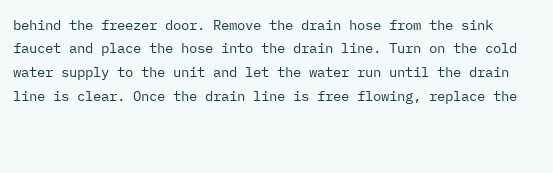behind the freezer door. Remove the drain hose from the sink faucet and place the hose into the drain line. Turn on the cold water supply to the unit and let the water run until the drain line is clear. Once the drain line is free flowing, replace the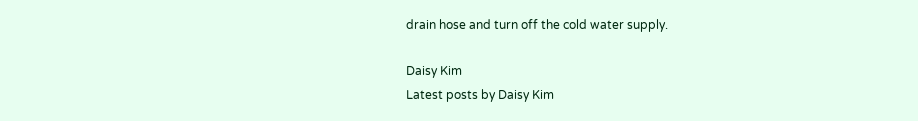drain hose and turn off the cold water supply.

Daisy Kim
Latest posts by Daisy Kim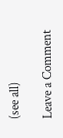(see all)

Leave a Comment